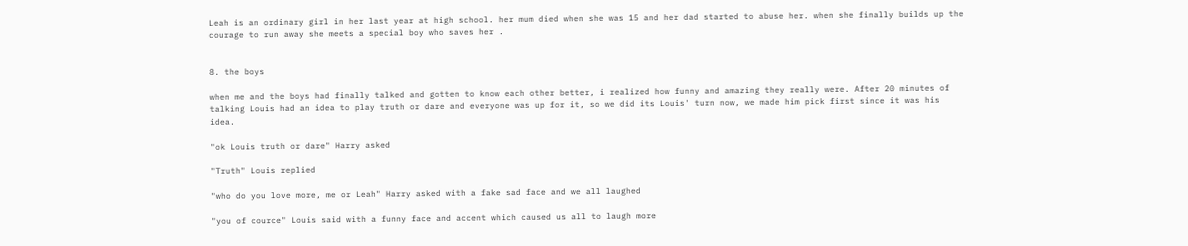Leah is an ordinary girl in her last year at high school. her mum died when she was 15 and her dad started to abuse her. when she finally builds up the courage to run away she meets a special boy who saves her .


8. the boys

when me and the boys had finally talked and gotten to know each other better, i realized how funny and amazing they really were. After 20 minutes of talking Louis had an idea to play truth or dare and everyone was up for it, so we did its Louis' turn now, we made him pick first since it was his idea.

"ok Louis truth or dare" Harry asked

"Truth" Louis replied

"who do you love more, me or Leah" Harry asked with a fake sad face and we all laughed

"you of cource" Louis said with a funny face and accent which caused us all to laugh more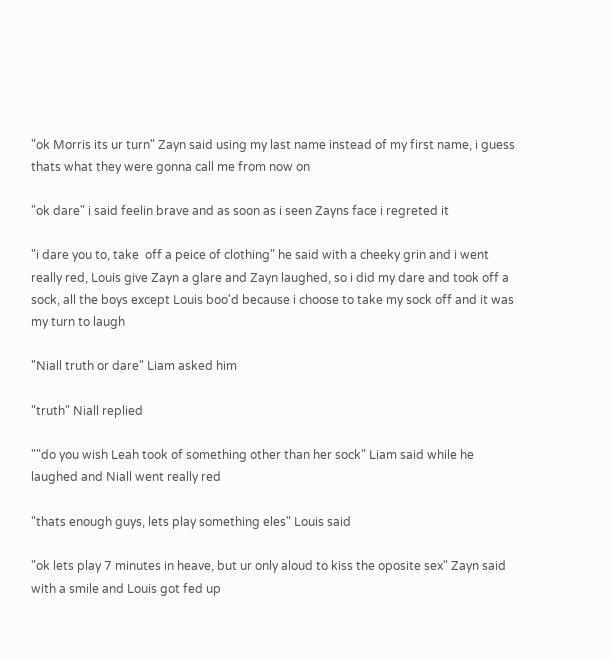"ok Morris its ur turn" Zayn said using my last name instead of my first name, i guess thats what they were gonna call me from now on

"ok dare" i said feelin brave and as soon as i seen Zayns face i regreted it

"i dare you to, take  off a peice of clothing" he said with a cheeky grin and i went really red, Louis give Zayn a glare and Zayn laughed, so i did my dare and took off a sock, all the boys except Louis boo'd because i choose to take my sock off and it was my turn to laugh

"Niall truth or dare" Liam asked him

"truth" Niall replied

""do you wish Leah took of something other than her sock" Liam said while he laughed and Niall went really red

"thats enough guys, lets play something eles" Louis said

"ok lets play 7 minutes in heave, but ur only aloud to kiss the oposite sex" Zayn said with a smile and Louis got fed up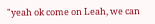"yeah ok come on Leah, we can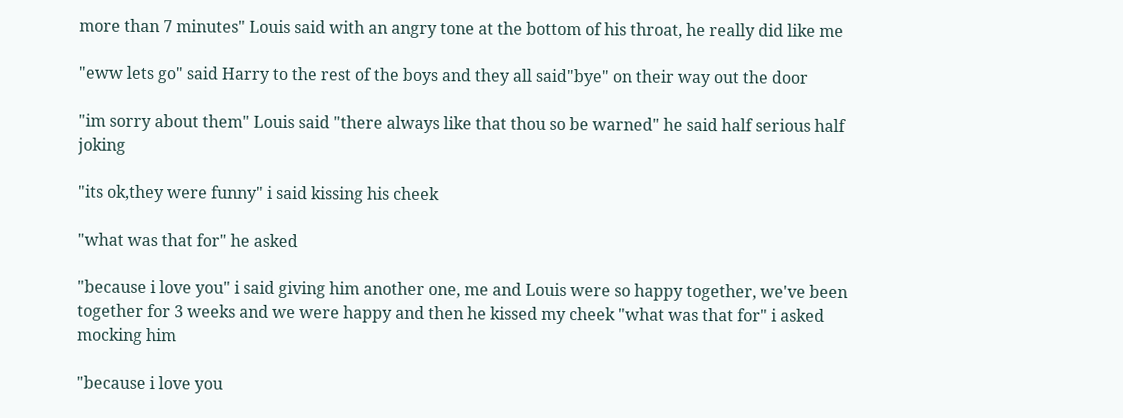more than 7 minutes" Louis said with an angry tone at the bottom of his throat, he really did like me

"eww lets go" said Harry to the rest of the boys and they all said"bye" on their way out the door

"im sorry about them" Louis said "there always like that thou so be warned" he said half serious half joking

"its ok,they were funny" i said kissing his cheek

"what was that for" he asked

"because i love you" i said giving him another one, me and Louis were so happy together, we've been together for 3 weeks and we were happy and then he kissed my cheek "what was that for" i asked mocking him

"because i love you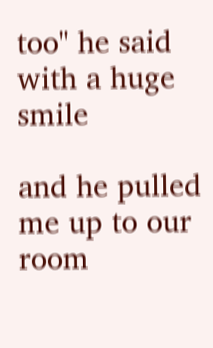too" he said with a huge smile

and he pulled me up to our room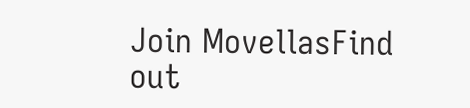Join MovellasFind out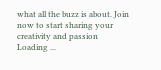what all the buzz is about. Join now to start sharing your creativity and passion
Loading ...